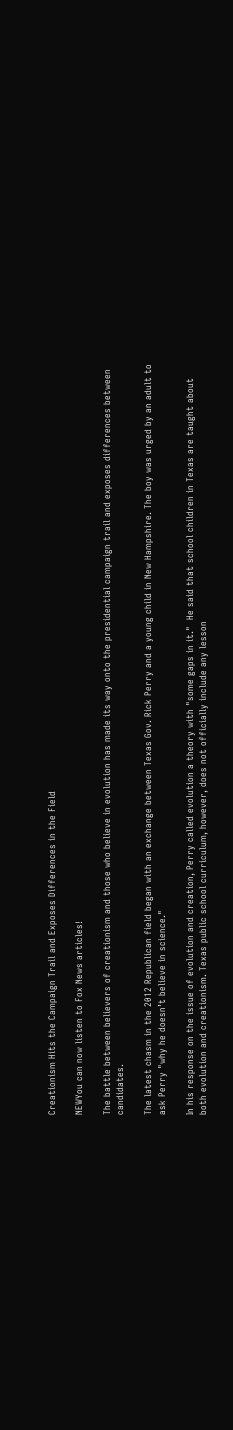Creationism Hits the Campaign Trail and Exposes Differences in the Field

NEWYou can now listen to Fox News articles!

The battle between believers of creationism and those who believe in evolution has made its way onto the presidential campaign trail and exposes differences between candidates.

The latest chasm in the 2012 Republican field began with an exchange between Texas Gov. Rick Perry and a young child in New Hampshire. The boy was urged by an adult to ask Perry "why he doesn’t believe in science."

In his response on the issue of evolution and creation, Perry called evolution a theory with "some gaps in it."  He said that school children in Texas are taught about both evolution and creationism. Texas public school curriculum, however, does not officially include any lesson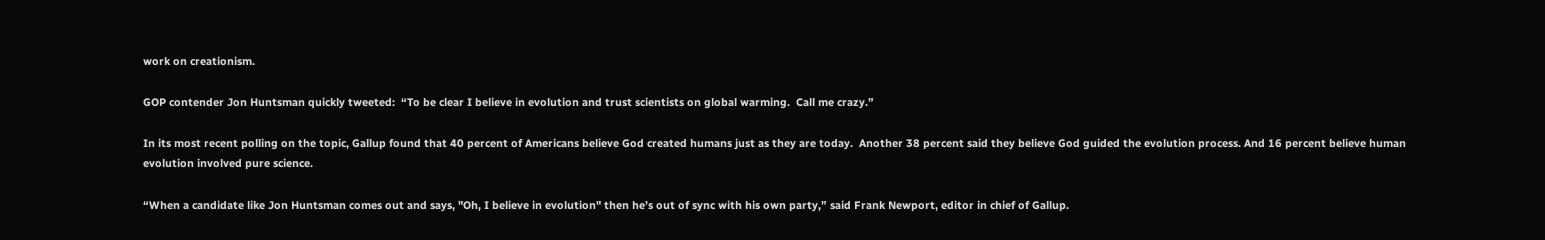work on creationism.

GOP contender Jon Huntsman quickly tweeted:  “To be clear I believe in evolution and trust scientists on global warming.  Call me crazy.”

In its most recent polling on the topic, Gallup found that 40 percent of Americans believe God created humans just as they are today.  Another 38 percent said they believe God guided the evolution process. And 16 percent believe human evolution involved pure science.

“When a candidate like Jon Huntsman comes out and says, "Oh, I believe in evolution" then he’s out of sync with his own party,” said Frank Newport, editor in chief of Gallup.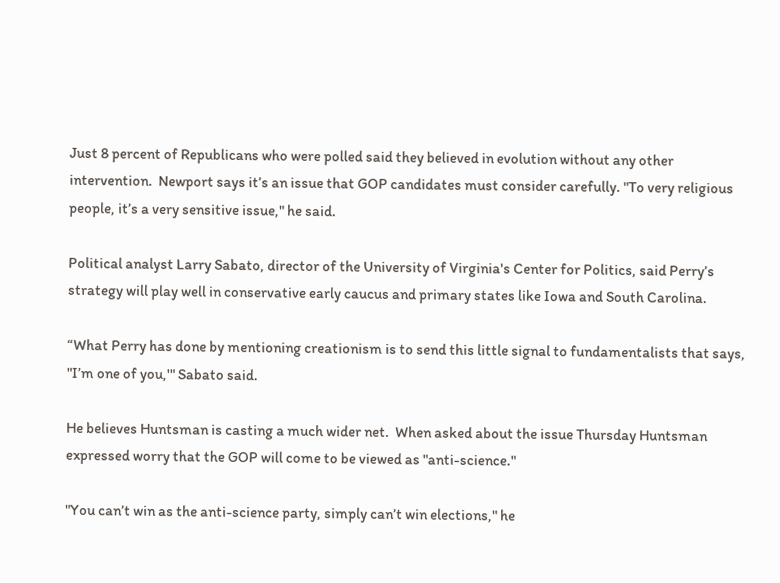Just 8 percent of Republicans who were polled said they believed in evolution without any other intervention.  Newport says it’s an issue that GOP candidates must consider carefully. "To very religious people, it’s a very sensitive issue," he said.

Political analyst Larry Sabato, director of the University of Virginia's Center for Politics, said Perry’s strategy will play well in conservative early caucus and primary states like Iowa and South Carolina.

“What Perry has done by mentioning creationism is to send this little signal to fundamentalists that says, "I’m one of you,'" Sabato said.

He believes Huntsman is casting a much wider net.  When asked about the issue Thursday Huntsman expressed worry that the GOP will come to be viewed as "anti-science."

"You can’t win as the anti-science party, simply can’t win elections," he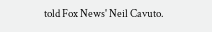told Fox News' Neil Cavuto.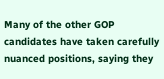Many of the other GOP candidates have taken carefully nuanced positions, saying they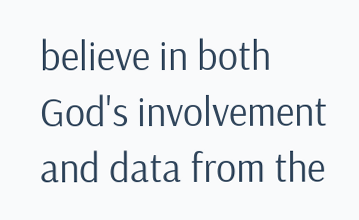believe in both God's involvement and data from the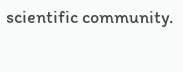scientific community.